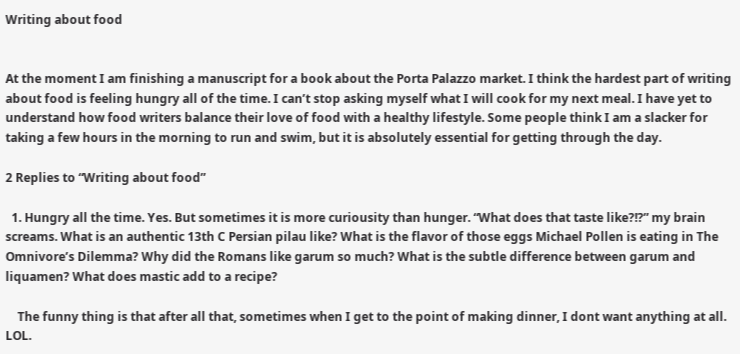Writing about food


At the moment I am finishing a manuscript for a book about the Porta Palazzo market. I think the hardest part of writing about food is feeling hungry all of the time. I can’t stop asking myself what I will cook for my next meal. I have yet to understand how food writers balance their love of food with a healthy lifestyle. Some people think I am a slacker for taking a few hours in the morning to run and swim, but it is absolutely essential for getting through the day.

2 Replies to “Writing about food”

  1. Hungry all the time. Yes. But sometimes it is more curiousity than hunger. “What does that taste like?!?” my brain screams. What is an authentic 13th C Persian pilau like? What is the flavor of those eggs Michael Pollen is eating in The Omnivore’s Dilemma? Why did the Romans like garum so much? What is the subtle difference between garum and liquamen? What does mastic add to a recipe?

    The funny thing is that after all that, sometimes when I get to the point of making dinner, I dont want anything at all. LOL.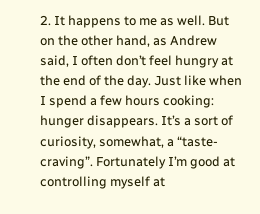2. It happens to me as well. But on the other hand, as Andrew said, I often don’t feel hungry at the end of the day. Just like when I spend a few hours cooking: hunger disappears. It’s a sort of curiosity, somewhat, a “taste-craving”. Fortunately I’m good at controlling myself at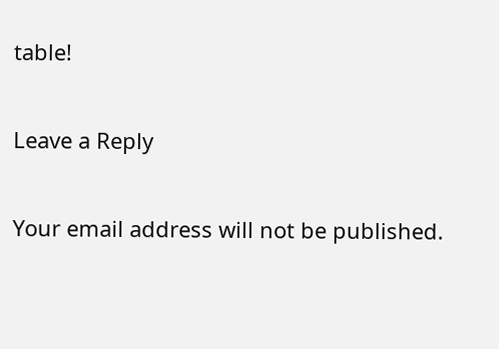table!

Leave a Reply

Your email address will not be published.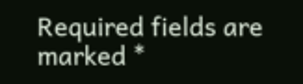Required fields are marked *